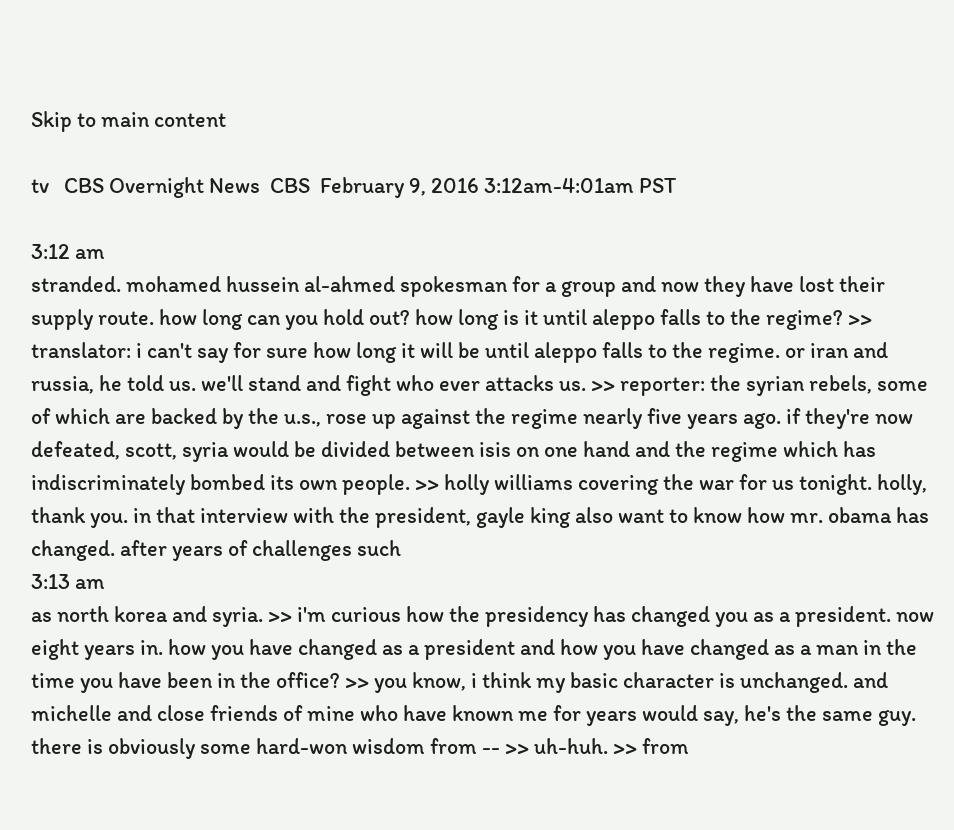Skip to main content

tv   CBS Overnight News  CBS  February 9, 2016 3:12am-4:01am PST

3:12 am
stranded. mohamed hussein al-ahmed spokesman for a group and now they have lost their supply route. how long can you hold out? how long is it until aleppo falls to the regime? >> translator: i can't say for sure how long it will be until aleppo falls to the regime. or iran and russia, he told us. we'll stand and fight who ever attacks us. >> reporter: the syrian rebels, some of which are backed by the u.s., rose up against the regime nearly five years ago. if they're now defeated, scott, syria would be divided between isis on one hand and the regime which has indiscriminately bombed its own people. >> holly williams covering the war for us tonight. holly, thank you. in that interview with the president, gayle king also want to know how mr. obama has changed. after years of challenges such
3:13 am
as north korea and syria. >> i'm curious how the presidency has changed you as a president. now eight years in. how you have changed as a president and how you have changed as a man in the time you have been in the office? >> you know, i think my basic character is unchanged. and michelle and close friends of mine who have known me for years would say, he's the same guy. there is obviously some hard-won wisdom from -- >> uh-huh. >> from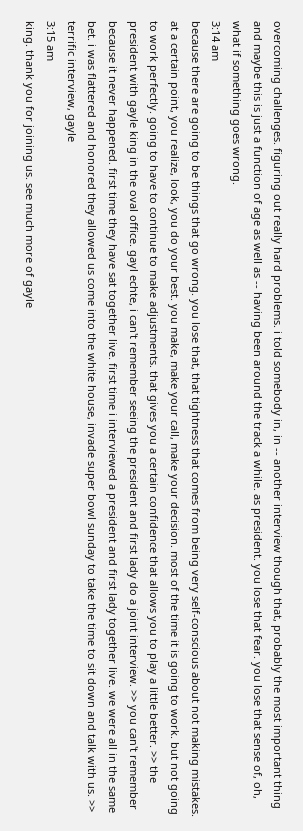overcoming challenges. figuring out really hard problems. i told somebody in, in -- another interview though that, probably the most important thing and maybe this is just a function of age as well as -- having been around the track a while. as president. you lose that fear. you lose that sense of, oh, what if something goes wrong.
3:14 am
because there are going to be things that go wrong. you lose that, that tightness that comes from being very self-conscious about not making mistakes. at a certain point, you realize, look, you do your best. you make, make your call, make your decision. most of the time it is going to work. but not going to work perfectly. going to have to continue to make adjustments. that gives you a certain confidence that allows you to play a little better. >> the president with gayle king in the oval office. gayl echte, i can't remember seeing the president and first lady do a joint interview. >> you can't remember because it never happened. first time they have sat together live. first time i interviewed a president and first lady together live. we were all in the same bet. i was flattered and honored they allowed us come into the white house, invade super bowl sunday to take the time to sit down and talk with us. >> terrific interview, gayle
3:15 am
king. thank you for joining us. see much more of gayle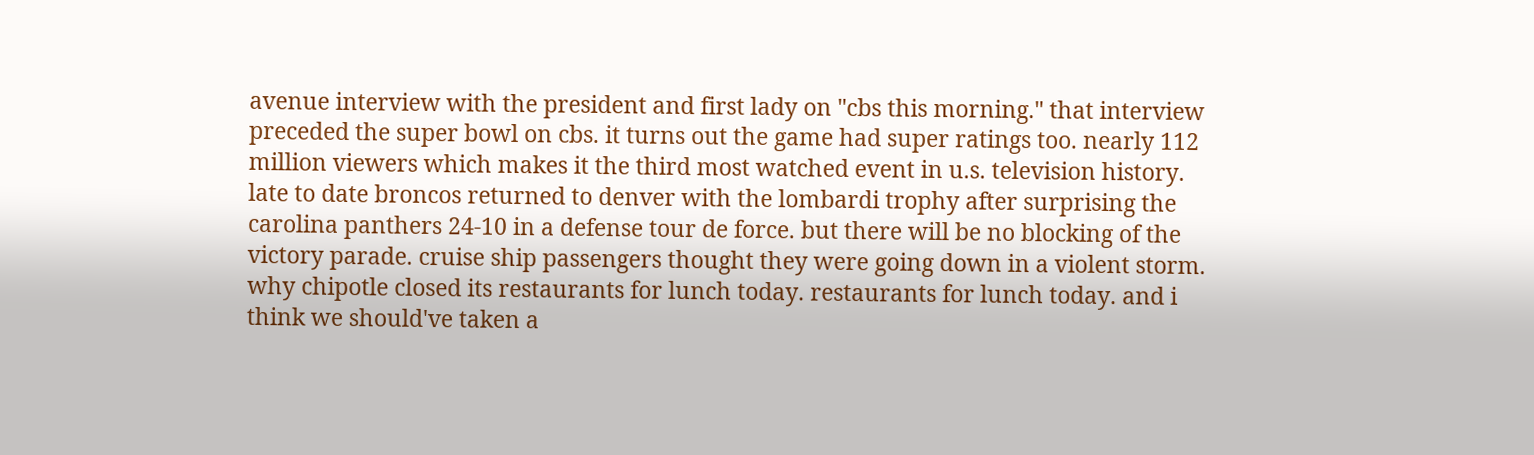avenue interview with the president and first lady on "cbs this morning." that interview preceded the super bowl on cbs. it turns out the game had super ratings too. nearly 112 million viewers which makes it the third most watched event in u.s. television history. late to date broncos returned to denver with the lombardi trophy after surprising the carolina panthers 24-10 in a defense tour de force. but there will be no blocking of the victory parade. cruise ship passengers thought they were going down in a violent storm. why chipotle closed its restaurants for lunch today. restaurants for lunch today. and i think we should've taken a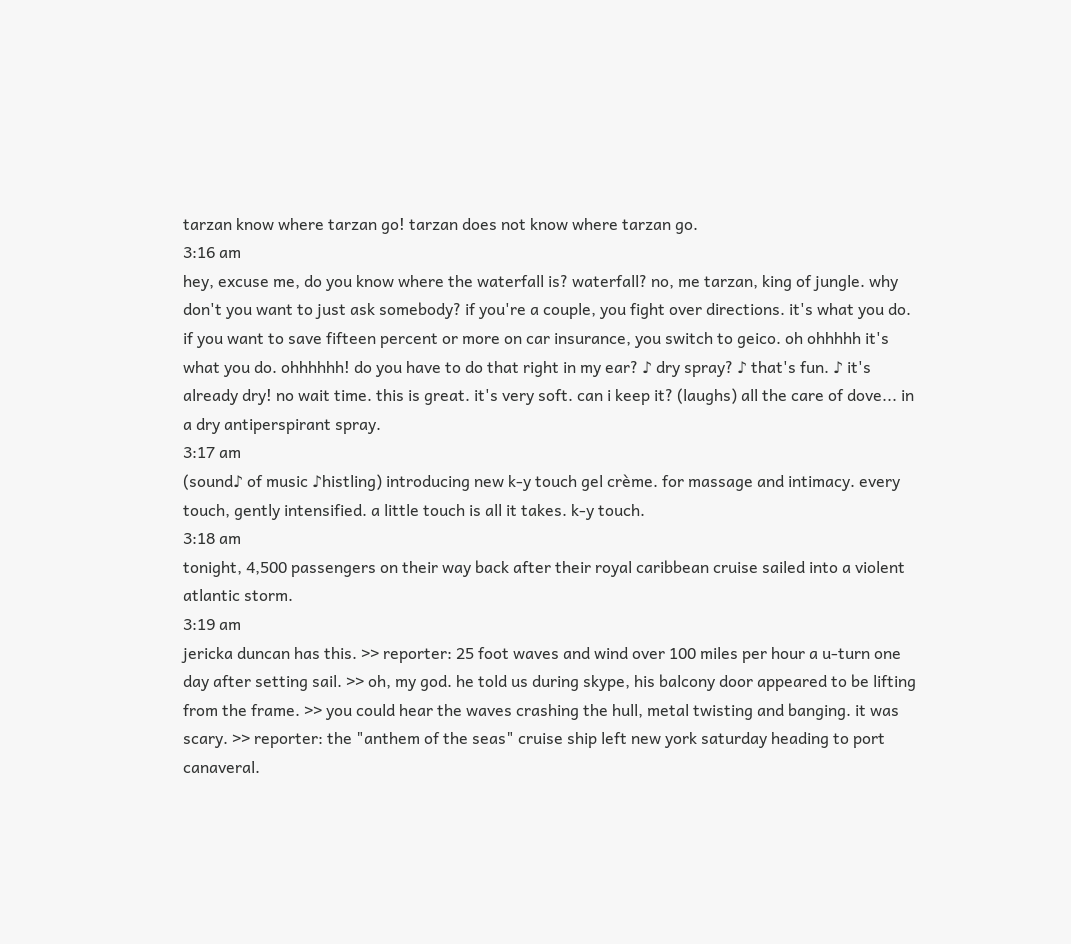tarzan know where tarzan go! tarzan does not know where tarzan go.
3:16 am
hey, excuse me, do you know where the waterfall is? waterfall? no, me tarzan, king of jungle. why don't you want to just ask somebody? if you're a couple, you fight over directions. it's what you do. if you want to save fifteen percent or more on car insurance, you switch to geico. oh ohhhhh it's what you do. ohhhhhh! do you have to do that right in my ear? ♪ dry spray? ♪ that's fun. ♪ it's already dry! no wait time. this is great. it's very soft. can i keep it? (laughs) all the care of dove... in a dry antiperspirant spray.
3:17 am
(sound♪ of music ♪histling) introducing new k-y touch gel crème. for massage and intimacy. every touch, gently intensified. a little touch is all it takes. k-y touch.
3:18 am
tonight, 4,500 passengers on their way back after their royal caribbean cruise sailed into a violent atlantic storm.
3:19 am
jericka duncan has this. >> reporter: 25 foot waves and wind over 100 miles per hour a u-turn one day after setting sail. >> oh, my god. he told us during skype, his balcony door appeared to be lifting from the frame. >> you could hear the waves crashing the hull, metal twisting and banging. it was scary. >> reporter: the "anthem of the seas" cruise ship left new york saturday heading to port canaveral.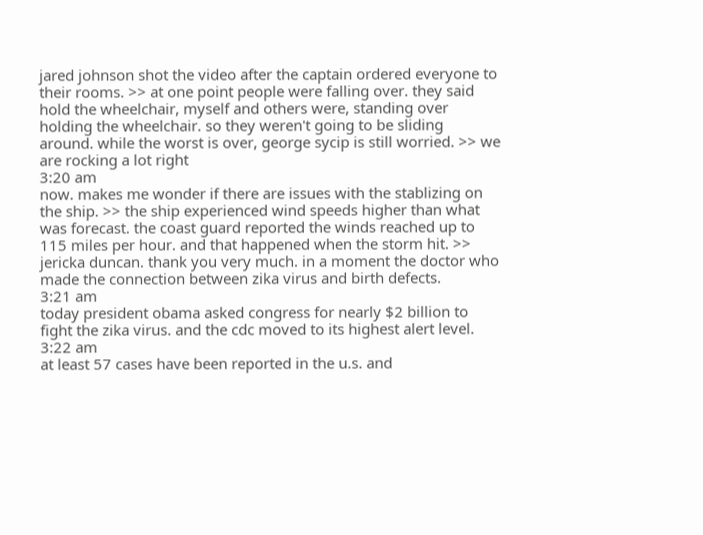jared johnson shot the video after the captain ordered everyone to their rooms. >> at one point people were falling over. they said hold the wheelchair, myself and others were, standing over holding the wheelchair. so they weren't going to be sliding around. while the worst is over, george sycip is still worried. >> we are rocking a lot right
3:20 am
now. makes me wonder if there are issues with the stablizing on the ship. >> the ship experienced wind speeds higher than what was forecast. the coast guard reported the winds reached up to 115 miles per hour. and that happened when the storm hit. >> jericka duncan. thank you very much. in a moment the doctor who made the connection between zika virus and birth defects.
3:21 am
today president obama asked congress for nearly $2 billion to fight the zika virus. and the cdc moved to its highest alert level.
3:22 am
at least 57 cases have been reported in the u.s. and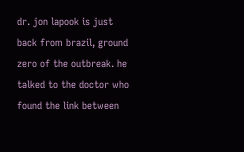dr. jon lapook is just back from brazil, ground zero of the outbreak. he talked to the doctor who found the link between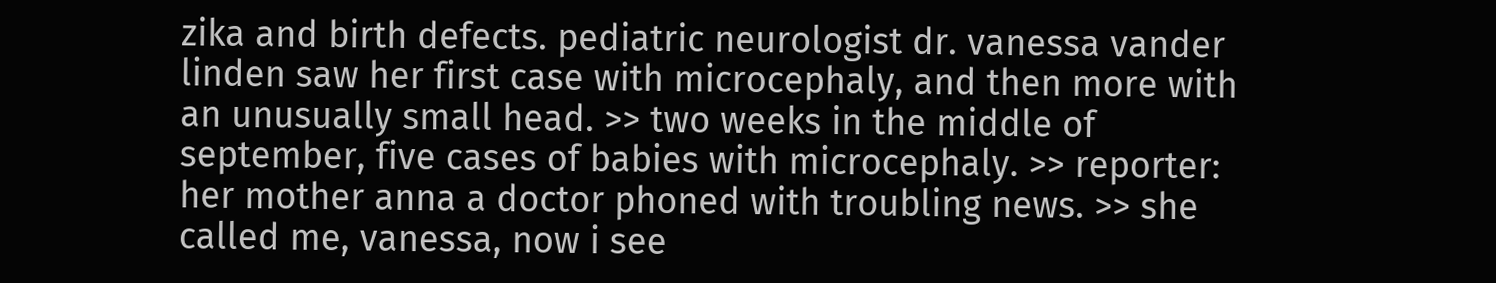zika and birth defects. pediatric neurologist dr. vanessa vander linden saw her first case with microcephaly, and then more with an unusually small head. >> two weeks in the middle of september, five cases of babies with microcephaly. >> reporter: her mother anna a doctor phoned with troubling news. >> she called me, vanessa, now i see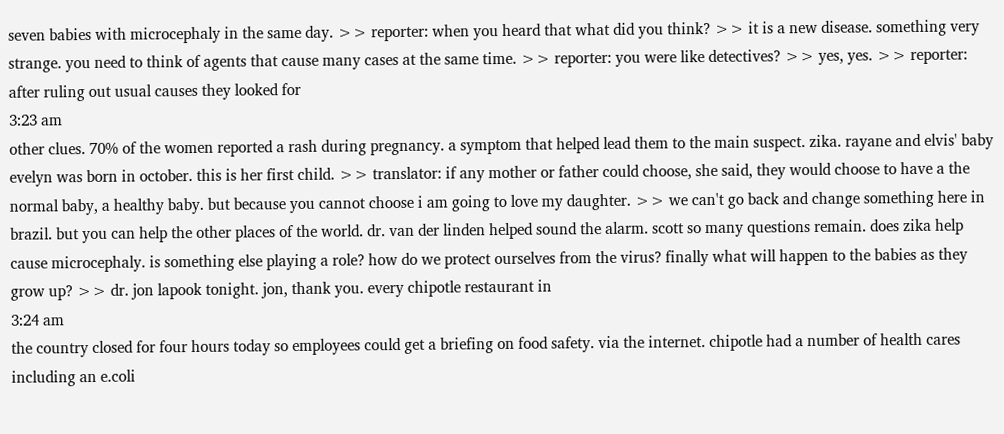seven babies with microcephaly in the same day. >> reporter: when you heard that what did you think? >> it is a new disease. something very strange. you need to think of agents that cause many cases at the same time. >> reporter: you were like detectives? >> yes, yes. >> reporter: after ruling out usual causes they looked for
3:23 am
other clues. 70% of the women reported a rash during pregnancy. a symptom that helped lead them to the main suspect. zika. rayane and elvis' baby evelyn was born in october. this is her first child. >> translator: if any mother or father could choose, she said, they would choose to have a the normal baby, a healthy baby. but because you cannot choose i am going to love my daughter. >> we can't go back and change something here in brazil. but you can help the other places of the world. dr. van der linden helped sound the alarm. scott so many questions remain. does zika help cause microcephaly. is something else playing a role? how do we protect ourselves from the virus? finally what will happen to the babies as they grow up? >> dr. jon lapook tonight. jon, thank you. every chipotle restaurant in
3:24 am
the country closed for four hours today so employees could get a briefing on food safety. via the internet. chipotle had a number of health cares including an e.coli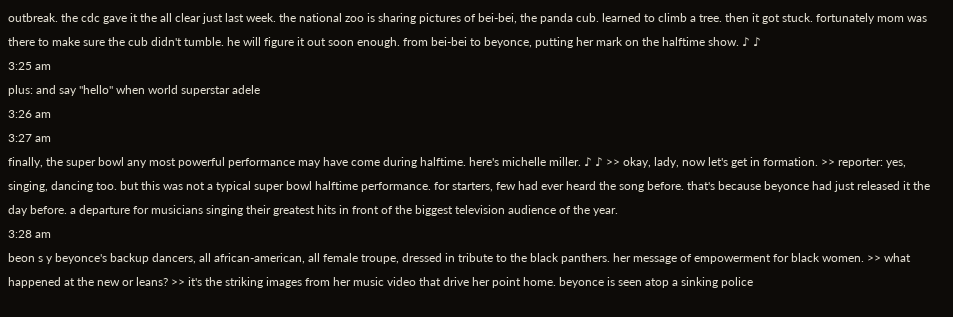outbreak. the cdc gave it the all clear just last week. the national zoo is sharing pictures of bei-bei, the panda cub. learned to climb a tree. then it got stuck. fortunately mom was there to make sure the cub didn't tumble. he will figure it out soon enough. from bei-bei to beyonce, putting her mark on the halftime show. ♪ ♪
3:25 am
plus: and say "hello" when world superstar adele
3:26 am
3:27 am
finally, the super bowl any most powerful performance may have come during halftime. here's michelle miller. ♪ ♪ >> okay, lady, now let's get in formation. >> reporter: yes, singing, dancing too. but this was not a typical super bowl halftime performance. for starters, few had ever heard the song before. that's because beyonce had just released it the day before. a departure for musicians singing their greatest hits in front of the biggest television audience of the year.
3:28 am
beon s y beyonce's backup dancers, all african-american, all female troupe, dressed in tribute to the black panthers. her message of empowerment for black women. >> what happened at the new or leans? >> it's the striking images from her music video that drive her point home. beyonce is seen atop a sinking police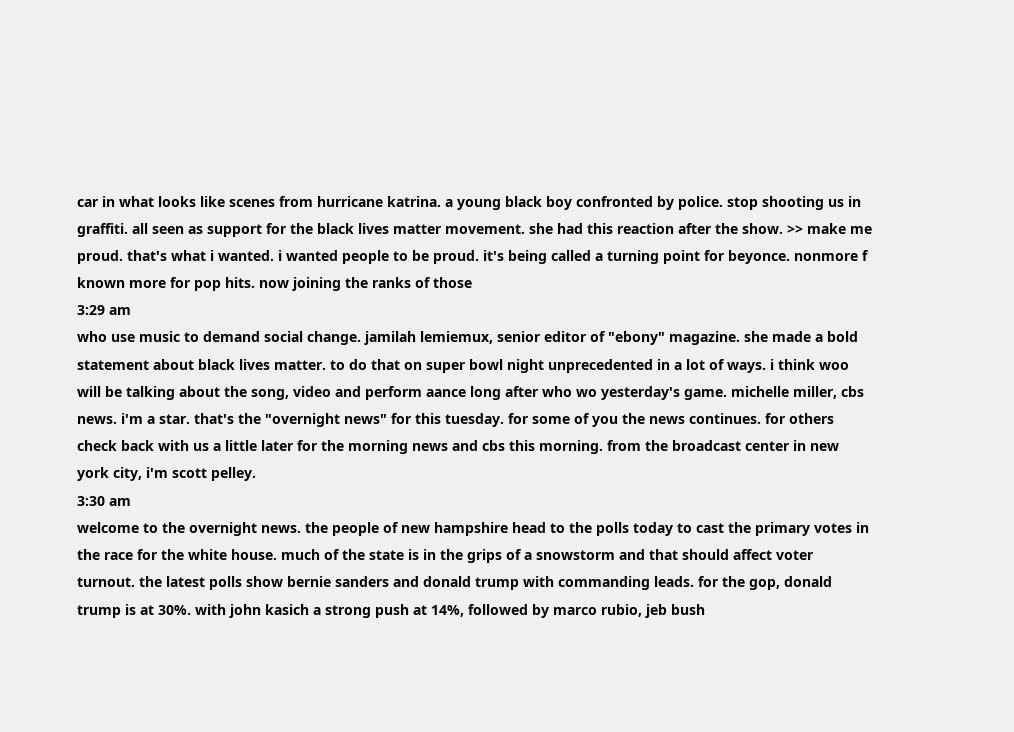car in what looks like scenes from hurricane katrina. a young black boy confronted by police. stop shooting us in graffiti. all seen as support for the black lives matter movement. she had this reaction after the show. >> make me proud. that's what i wanted. i wanted people to be proud. it's being called a turning point for beyonce. nonmore f known more for pop hits. now joining the ranks of those
3:29 am
who use music to demand social change. jamilah lemiemux, senior editor of "ebony" magazine. she made a bold statement about black lives matter. to do that on super bowl night unprecedented in a lot of ways. i think woo will be talking about the song, video and perform aance long after who wo yesterday's game. michelle miller, cbs news. i'm a star. that's the "overnight news" for this tuesday. for some of you the news continues. for others check back with us a little later for the morning news and cbs this morning. from the broadcast center in new york city, i'm scott pelley.
3:30 am
welcome to the overnight news. the people of new hampshire head to the polls today to cast the primary votes in the race for the white house. much of the state is in the grips of a snowstorm and that should affect voter turnout. the latest polls show bernie sanders and donald trump with commanding leads. for the gop, donald trump is at 30%. with john kasich a strong push at 14%, followed by marco rubio, jeb bush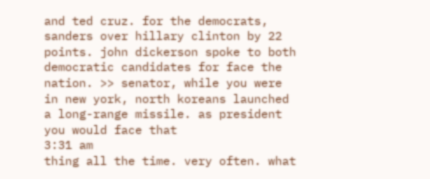and ted cruz. for the democrats, sanders over hillary clinton by 22 points. john dickerson spoke to both democratic candidates for face the nation. >> senator, while you were in new york, north koreans launched a long-range missile. as president you would face that
3:31 am
thing all the time. very often. what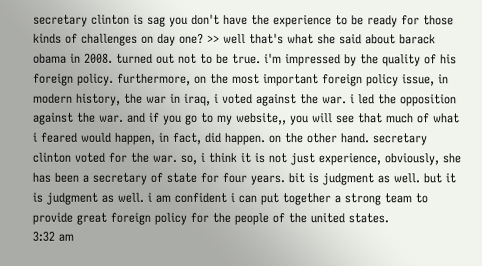secretary clinton is sag you don't have the experience to be ready for those kinds of challenges on day one? >> well that's what she said about barack obama in 2008. turned out not to be true. i'm impressed by the quality of his foreign policy. furthermore, on the most important foreign policy issue, in modern history, the war in iraq, i voted against the war. i led the opposition against the war. and if you go to my website,, you will see that much of what i feared would happen, in fact, did happen. on the other hand. secretary clinton voted for the war. so, i think it is not just experience, obviously, she has been a secretary of state for four years. bit is judgment as well. but it is judgment as well. i am confident i can put together a strong team to provide great foreign policy for the people of the united states.
3:32 am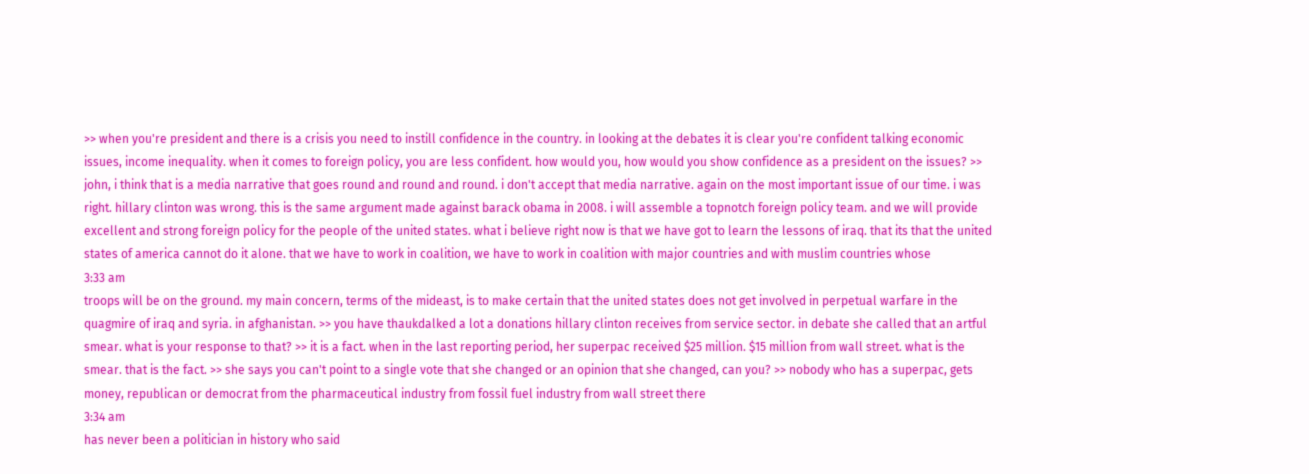>> when you're president and there is a crisis you need to instill confidence in the country. in looking at the debates it is clear you're confident talking economic issues, income inequality. when it comes to foreign policy, you are less confident. how would you, how would you show confidence as a president on the issues? >> john, i think that is a media narrative that goes round and round and round. i don't accept that media narrative. again on the most important issue of our time. i was right. hillary clinton was wrong. this is the same argument made against barack obama in 2008. i will assemble a topnotch foreign policy team. and we will provide excellent and strong foreign policy for the people of the united states. what i believe right now is that we have got to learn the lessons of iraq. that its that the united states of america cannot do it alone. that we have to work in coalition, we have to work in coalition with major countries and with muslim countries whose
3:33 am
troops will be on the ground. my main concern, terms of the mideast, is to make certain that the united states does not get involved in perpetual warfare in the quagmire of iraq and syria. in afghanistan. >> you have thaukdalked a lot a donations hillary clinton receives from service sector. in debate she called that an artful smear. what is your response to that? >> it is a fact. when in the last reporting period, her superpac received $25 million. $15 million from wall street. what is the smear. that is the fact. >> she says you can't point to a single vote that she changed or an opinion that she changed, can you? >> nobody who has a superpac, gets money, republican or democrat from the pharmaceutical industry from fossil fuel industry from wall street there
3:34 am
has never been a politician in history who said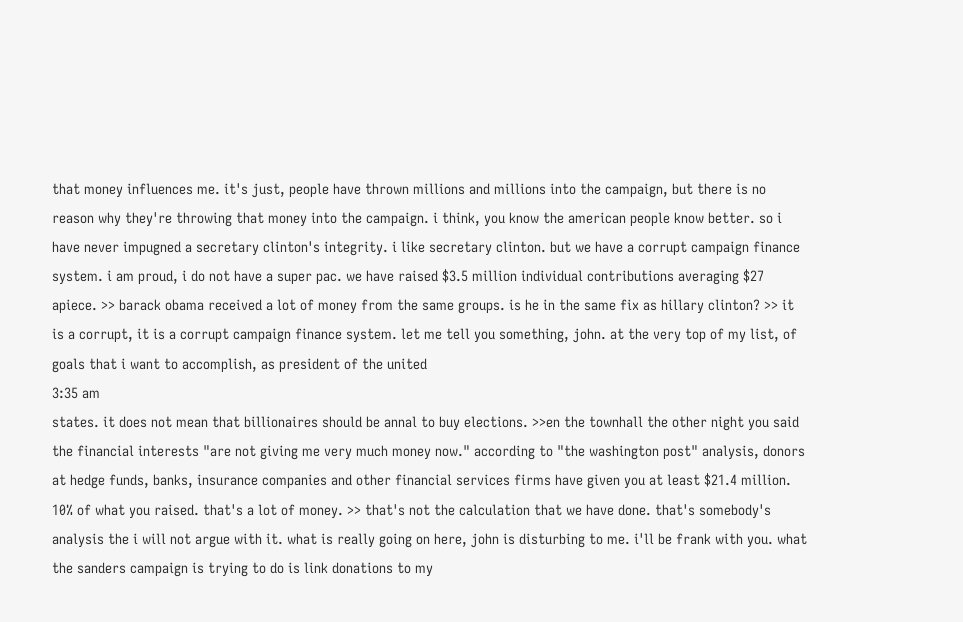that money influences me. it's just, people have thrown millions and millions into the campaign, but there is no reason why they're throwing that money into the campaign. i think, you know the american people know better. so i have never impugned a secretary clinton's integrity. i like secretary clinton. but we have a corrupt campaign finance system. i am proud, i do not have a super pac. we have raised $3.5 million individual contributions averaging $27 apiece. >> barack obama received a lot of money from the same groups. is he in the same fix as hillary clinton? >> it is a corrupt, it is a corrupt campaign finance system. let me tell you something, john. at the very top of my list, of goals that i want to accomplish, as president of the united
3:35 am
states. it does not mean that billionaires should be annal to buy elections. >>en the townhall the other night you said the financial interests "are not giving me very much money now." according to "the washington post" analysis, donors at hedge funds, banks, insurance companies and other financial services firms have given you at least $21.4 million. 10% of what you raised. that's a lot of money. >> that's not the calculation that we have done. that's somebody's analysis the i will not argue with it. what is really going on here, john is disturbing to me. i'll be frank with you. what the sanders campaign is trying to do is link donations to my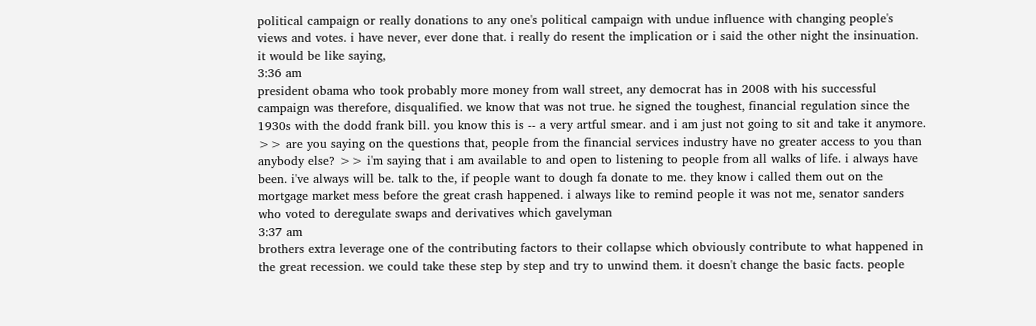political campaign or really donations to any one's political campaign with undue influence with changing people's views and votes. i have never, ever done that. i really do resent the implication or i said the other night the insinuation. it would be like saying,
3:36 am
president obama who took probably more money from wall street, any democrat has in 2008 with his successful campaign was therefore, disqualified. we know that was not true. he signed the toughest, financial regulation since the 1930s with the dodd frank bill. you know this is -- a very artful smear. and i am just not going to sit and take it anymore. >> are you saying on the questions that, people from the financial services industry have no greater access to you than anybody else? >> i'm saying that i am available to and open to listening to people from all walks of life. i always have been. i've always will be. talk to the, if people want to dough fa donate to me. they know i called them out on the mortgage market mess before the great crash happened. i always like to remind people it was not me, senator sanders who voted to deregulate swaps and derivatives which gavelyman
3:37 am
brothers extra leverage one of the contributing factors to their collapse which obviously contribute to what happened in the great recession. we could take these step by step and try to unwind them. it doesn't change the basic facts. people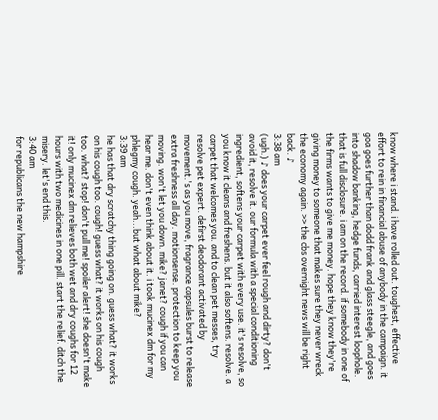know where i stand. i have rolled out. toughest, effective effort to rein in financial abuse of anybody in the campaign. it goa goes further than dodd frank and glass steegle, and goes into shadow banking, hedge funds, carried interest loophole. that is full disclosure. i am on the record. if somebody in one of the firms wants to give me money. hope they know they're giving money to someone that makes sure they never wreck the economy again. >> the cbs overnight news will be right back. ♪
3:38 am
(ugh.) ♪ does your carpet ever feel rough and dirty? don't avoid it, resolve it. our formula with a special conditioning ingredient, softens your carpet with every use. it's resolve, so you know it cleans and freshens. but it also softens. resolve. a carpet that welcomes you. and to clean pet messes, try resolve pet expert. defirst deodorant activated by movement.'s as you move, fragrance capsules burst to release extra freshness all day. motionsense. protection to keep you moving. won't let you down. mike? janet? cough if you can hear me. don't even think about it. i took mucinex dm for my phlegmy cough. yeah...but what about mike?
3:39 am
he has that dry scratchy thing going on. guess what? it works on his cough too. cough! guess what? it works on his cough too. what? stop! don't pull me! spoiler alert! she doesn't make it! only mucinex dm relieves both wet and dry coughs for 12 hours with two medicines in one pill. start the relief. ditch the misery. let's end this.
3:40 am
for republicans the new hampshire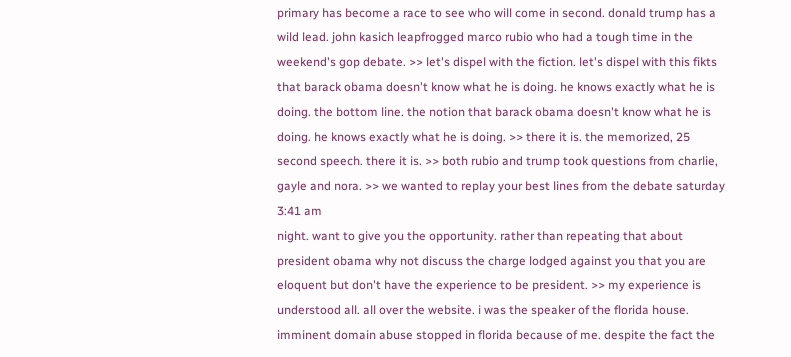primary has become a race to see who will come in second. donald trump has a wild lead. john kasich leapfrogged marco rubio who had a tough time in the weekend's gop debate. >> let's dispel with the fiction. let's dispel with this fikts that barack obama doesn't know what he is doing. he knows exactly what he is doing. the bottom line. the notion that barack obama doesn't know what he is doing. he knows exactly what he is doing. >> there it is. the memorized, 25 second speech. there it is. >> both rubio and trump took questions from charlie, gayle and nora. >> we wanted to replay your best lines from the debate saturday
3:41 am
night. want to give you the opportunity. rather than repeating that about president obama why not discuss the charge lodged against you that you are eloquent but don't have the experience to be president. >> my experience is understood all. all over the website. i was the speaker of the florida house. imminent domain abuse stopped in florida because of me. despite the fact the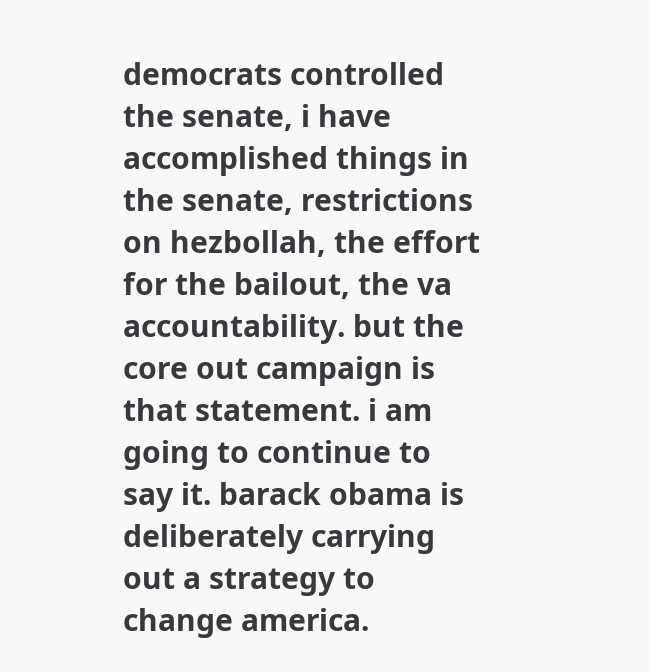democrats controlled the senate, i have accomplished things in the senate, restrictions on hezbollah, the effort for the bailout, the va accountability. but the core out campaign is that statement. i am going to continue to say it. barack obama is deliberately carrying out a strategy to change america.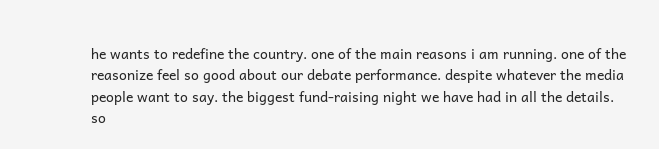he wants to redefine the country. one of the main reasons i am running. one of the reasonize feel so good about our debate performance. despite whatever the media people want to say. the biggest fund-raising night we have had in all the details. so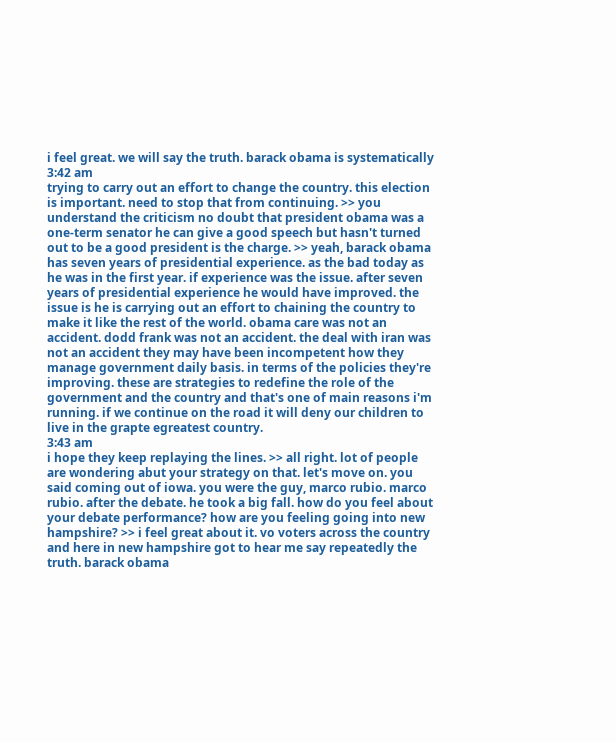i feel great. we will say the truth. barack obama is systematically
3:42 am
trying to carry out an effort to change the country. this election is important. need to stop that from continuing. >> you understand the criticism no doubt that president obama was a one-term senator he can give a good speech but hasn't turned out to be a good president is the charge. >> yeah, barack obama has seven years of presidential experience. as the bad today as he was in the first year. if experience was the issue. after seven years of presidential experience he would have improved. the issue is he is carrying out an effort to chaining the country to make it like the rest of the world. obama care was not an accident. dodd frank was not an accident. the deal with iran was not an accident they may have been incompetent how they manage government daily basis. in terms of the policies they're improving. these are strategies to redefine the role of the government and the country and that's one of main reasons i'm running. if we continue on the road it will deny our children to live in the grapte egreatest country.
3:43 am
i hope they keep replaying the lines. >> all right. lot of people are wondering abut your strategy on that. let's move on. you said coming out of iowa. you were the guy, marco rubio. marco rubio. after the debate. he took a big fall. how do you feel about your debate performance? how are you feeling going into new hampshire? >> i feel great about it. vo voters across the country and here in new hampshire got to hear me say repeatedly the truth. barack obama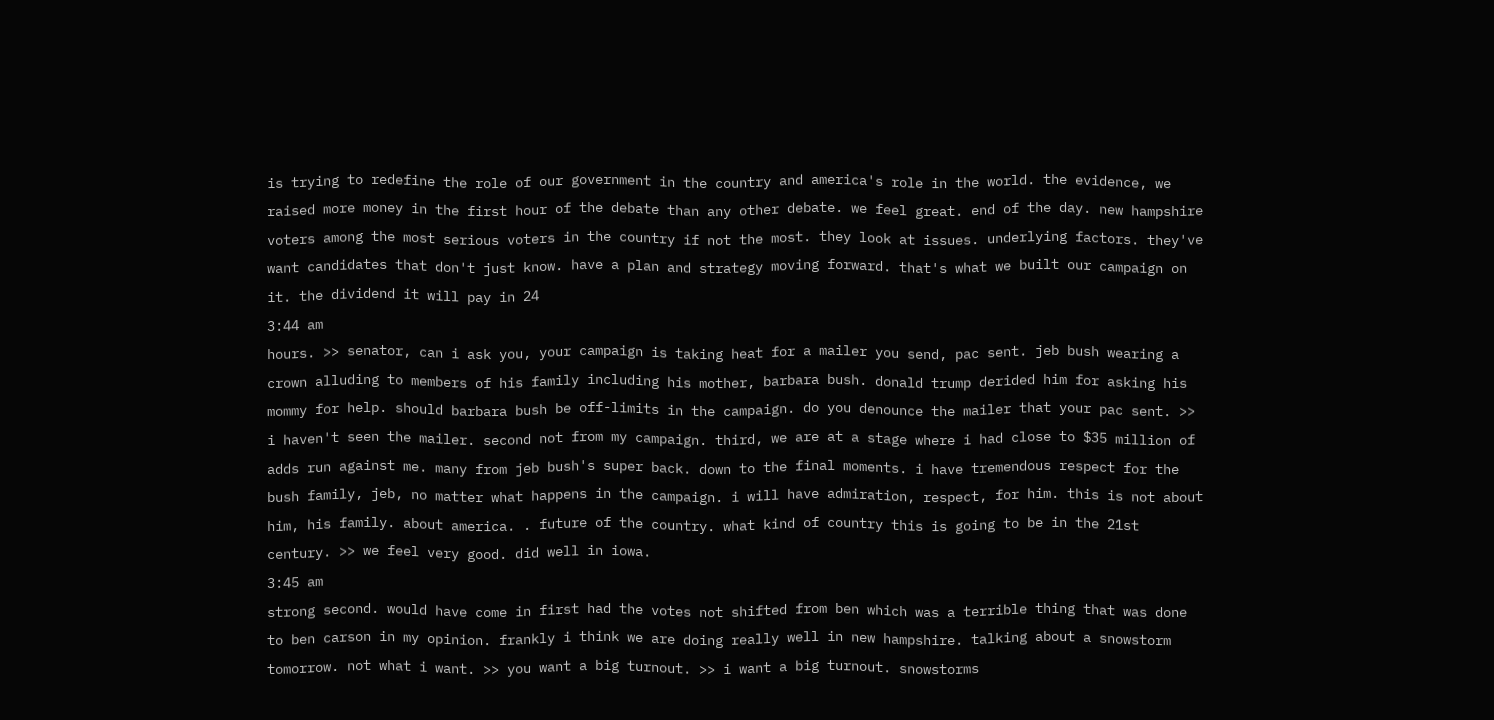is trying to redefine the role of our government in the country and america's role in the world. the evidence, we raised more money in the first hour of the debate than any other debate. we feel great. end of the day. new hampshire voters among the most serious voters in the country if not the most. they look at issues. underlying factors. they've want candidates that don't just know. have a plan and strategy moving forward. that's what we built our campaign on it. the dividend it will pay in 24
3:44 am
hours. >> senator, can i ask you, your campaign is taking heat for a mailer you send, pac sent. jeb bush wearing a crown alluding to members of his family including his mother, barbara bush. donald trump derided him for asking his mommy for help. should barbara bush be off-limits in the campaign. do you denounce the mailer that your pac sent. >> i haven't seen the mailer. second not from my campaign. third, we are at a stage where i had close to $35 million of adds run against me. many from jeb bush's super back. down to the final moments. i have tremendous respect for the bush family, jeb, no matter what happens in the campaign. i will have admiration, respect, for him. this is not about him, his family. about america. . future of the country. what kind of country this is going to be in the 21st century. >> we feel very good. did well in iowa.
3:45 am
strong second. would have come in first had the votes not shifted from ben which was a terrible thing that was done to ben carson in my opinion. frankly i think we are doing really well in new hampshire. talking about a snowstorm tomorrow. not what i want. >> you want a big turnout. >> i want a big turnout. snowstorms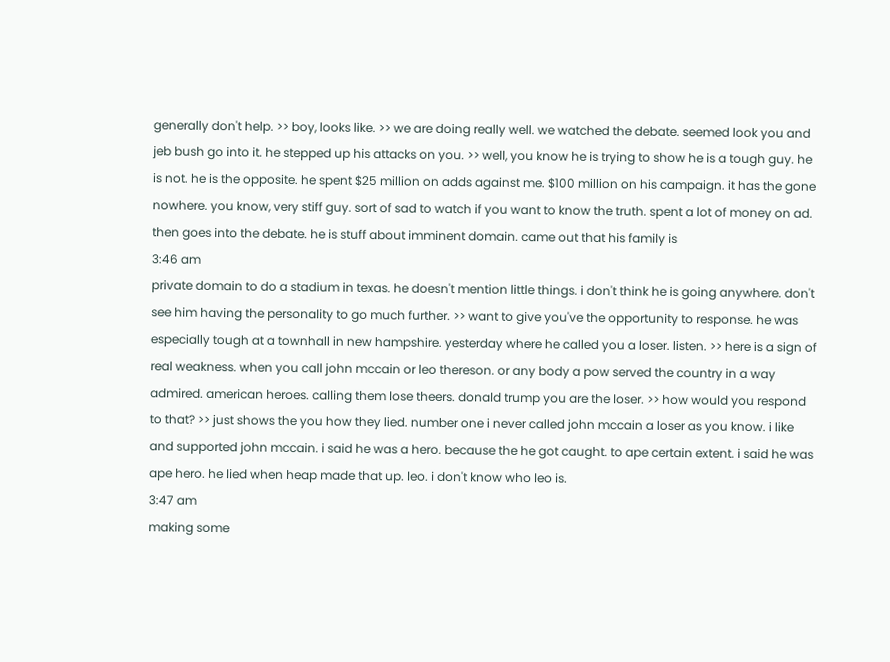generally don't help. >> boy, looks like. >> we are doing really well. we watched the debate. seemed look you and jeb bush go into it. he stepped up his attacks on you. >> well, you know he is trying to show he is a tough guy. he is not. he is the opposite. he spent $25 million on adds against me. $100 million on his campaign. it has the gone nowhere. you know, very stiff guy. sort of sad to watch if you want to know the truth. spent a lot of money on ad. then goes into the debate. he is stuff about imminent domain. came out that his family is
3:46 am
private domain to do a stadium in texas. he doesn't mention little things. i don't think he is going anywhere. don't see him having the personality to go much further. >> want to give you've the opportunity to response. he was especially tough at a townhall in new hampshire. yesterday where he called you a loser. listen. >> here is a sign of real weakness. when you call john mccain or leo thereson. or any body a pow served the country in a way admired. american heroes. calling them lose theers. donald trump you are the loser. >> how would you respond to that? >> just shows the you how they lied. number one i never called john mccain a loser as you know. i like and supported john mccain. i said he was a hero. because the he got caught. to ape certain extent. i said he was ape hero. he lied when heap made that up. leo. i don't know who leo is.
3:47 am
making some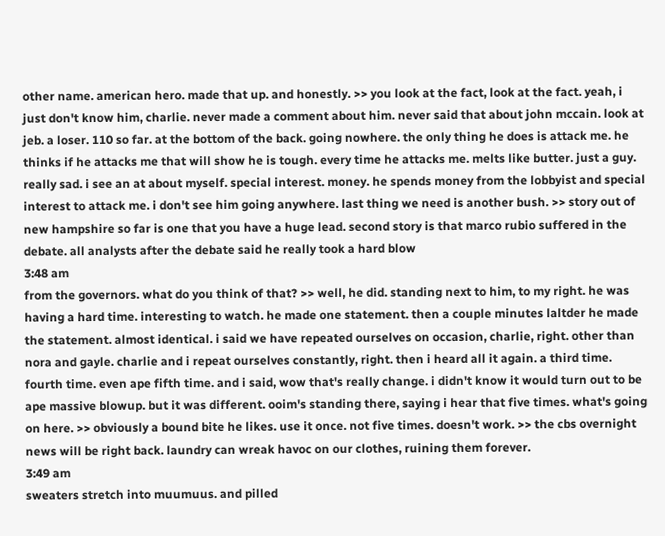other name. american hero. made that up. and honestly. >> you look at the fact, look at the fact. yeah, i just don't know him, charlie. never made a comment about him. never said that about john mccain. look at jeb. a loser. 110 so far. at the bottom of the back. going nowhere. the only thing he does is attack me. he thinks if he attacks me that will show he is tough. every time he attacks me. melts like butter. just a guy. really sad. i see an at about myself. special interest. money. he spends money from the lobbyist and special interest to attack me. i don't see him going anywhere. last thing we need is another bush. >> story out of new hampshire so far is one that you have a huge lead. second story is that marco rubio suffered in the debate. all analysts after the debate said he really took a hard blow
3:48 am
from the governors. what do you think of that? >> well, he did. standing next to him, to my right. he was having a hard time. interesting to watch. he made one statement. then a couple minutes laltder he made the statement. almost identical. i said we have repeated ourselves on occasion, charlie, right. other than nora and gayle. charlie and i repeat ourselves constantly, right. then i heard all it again. a third time. fourth time. even ape fifth time. and i said, wow that's really change. i didn't know it would turn out to be ape massive blowup. but it was different. ooim's standing there, saying i hear that five times. what's going on here. >> obviously a bound bite he likes. use it once. not five times. doesn't work. >> the cbs overnight news will be right back. laundry can wreak havoc on our clothes, ruining them forever.
3:49 am
sweaters stretch into muumuus. and pilled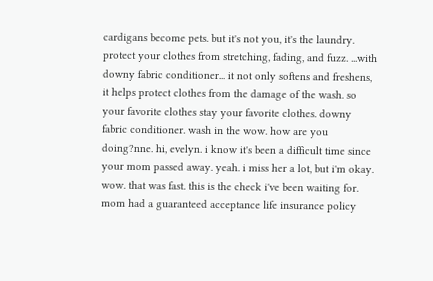cardigans become pets. but it's not you, it's the laundry. protect your clothes from stretching, fading, and fuzz. ...with downy fabric conditioner... it not only softens and freshens, it helps protect clothes from the damage of the wash. so your favorite clothes stay your favorite clothes. downy fabric conditioner. wash in the wow. how are you doing?nne. hi, evelyn. i know it's been a difficult time since your mom passed away. yeah. i miss her a lot, but i'm okay. wow. that was fast. this is the check i've been waiting for. mom had a guaranteed acceptance life insurance policy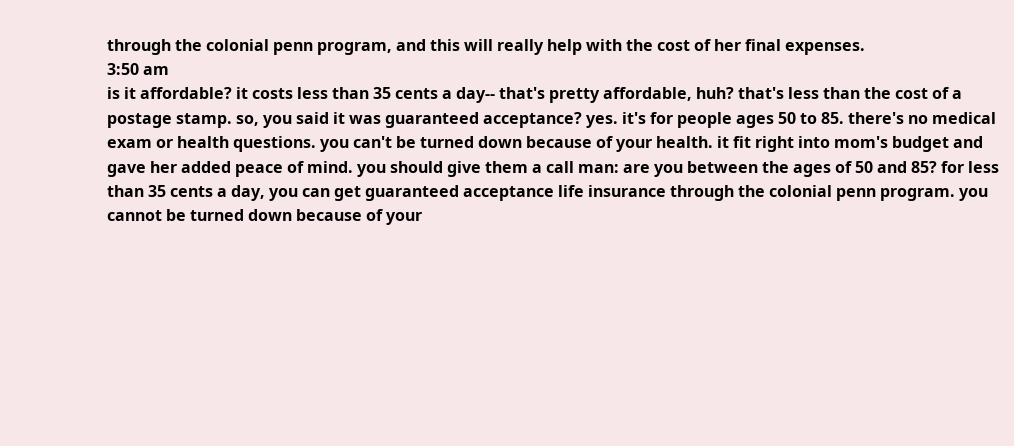through the colonial penn program, and this will really help with the cost of her final expenses.
3:50 am
is it affordable? it costs less than 35 cents a day-- that's pretty affordable, huh? that's less than the cost of a postage stamp. so, you said it was guaranteed acceptance? yes. it's for people ages 50 to 85. there's no medical exam or health questions. you can't be turned down because of your health. it fit right into mom's budget and gave her added peace of mind. you should give them a call man: are you between the ages of 50 and 85? for less than 35 cents a day, you can get guaranteed acceptance life insurance through the colonial penn program. you cannot be turned down because of your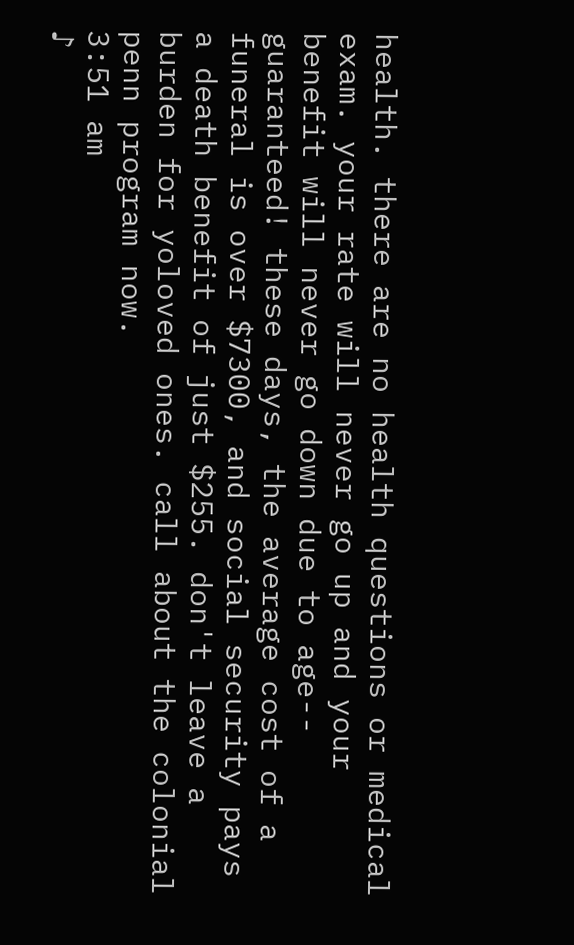health. there are no health questions or medical exam. your rate will never go up and your benefit will never go down due to age-- guaranteed! these days, the average cost of a funeral is over $7300, and social security pays a death benefit of just $255. don't leave a burden for yoloved ones. call about the colonial penn program now.
3:51 am
♪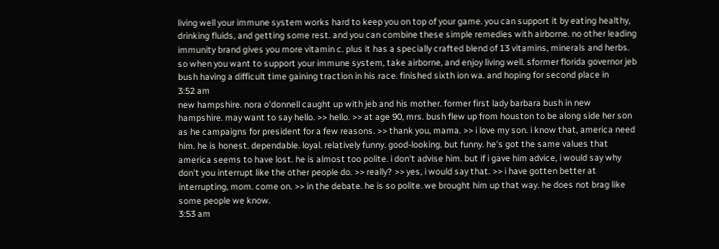living well your immune system works hard to keep you on top of your game. you can support it by eating healthy, drinking fluids, and getting some rest. and you can combine these simple remedies with airborne. no other leading immunity brand gives you more vitamin c. plus it has a specially crafted blend of 13 vitamins, minerals and herbs. so when you want to support your immune system, take airborne, and enjoy living well. sformer florida governor jeb bush having a difficult time gaining traction in his race. finished sixth ion wa. and hoping for second place in
3:52 am
new hampshire. nora o'donnell caught up with jeb and his mother. former first lady barbara bush in new hampshire. may want to say hello. >> hello. >> at age 90, mrs. bush flew up from houston to be along side her son as he campaigns for president for a few reasons. >> thank you, mama. >> i love my son. i know that, america need him. he is honest. dependable. loyal. relatively funny. good-looking. but funny. he's got the same values that america seems to have lost. he is almost too polite. i don't advise him. but if i gave him advice, i would say why don't you interrupt like the other people do. >> really? >> yes, i would say that. >> i have gotten better at interrupting, mom. come on. >> in the debate. he is so polite. we brought him up that way. he does not brag like some people we know.
3:53 am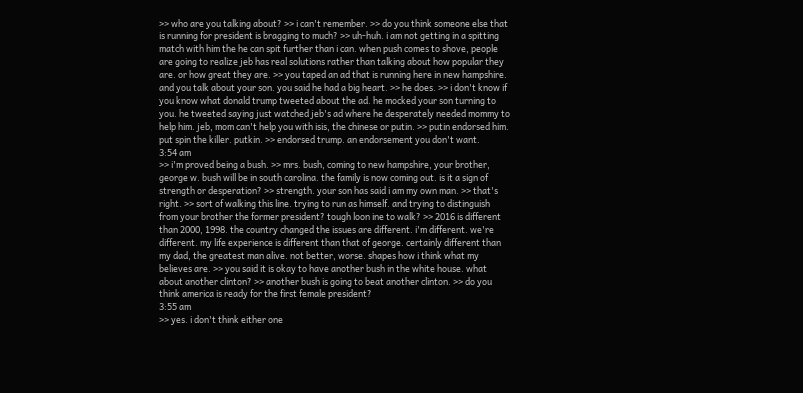>> who are you talking about? >> i can't remember. >> do you think someone else that is running for president is bragging to much? >> uh-huh. i am not getting in a spitting match with him the he can spit further than i can. when push comes to shove, people are going to realize jeb has real solutions rather than talking about how popular they are. or how great they are. >> you taped an ad that is running here in new hampshire. and you talk about your son. you said he had a big heart. >> he does. >> i don't know if you know what donald trump tweeted about the ad. he mocked your son turning to you. he tweeted saying just watched jeb's ad where he desperately needed mommy to help him. jeb, mom can't help you with isis, the chinese or putin. >> putin endorsed him. put spin the killer. putkin. >> endorsed trump. an endorsement you don't want.
3:54 am
>> i'm proved being a bush. >> mrs. bush, coming to new hampshire, your brother, george w. bush will be in south carolina. the family is now coming out. is it a sign of strength or desperation? >> strength. your son has said i am my own man. >> that's right. >> sort of walking this line. trying to run as himself. and trying to distinguish from your brother the former president? tough loon ine to walk? >> 2016 is different than 2000, 1998. the country changed the issues are different. i'm different. we're different. my life experience is different than that of george. certainly different than my dad, the greatest man alive. not better, worse. shapes how i think what my believes are. >> you said it is okay to have another bush in the white house. what about another clinton? >> another bush is going to beat another clinton. >> do you think america is ready for the first female president?
3:55 am
>> yes. i don't think either one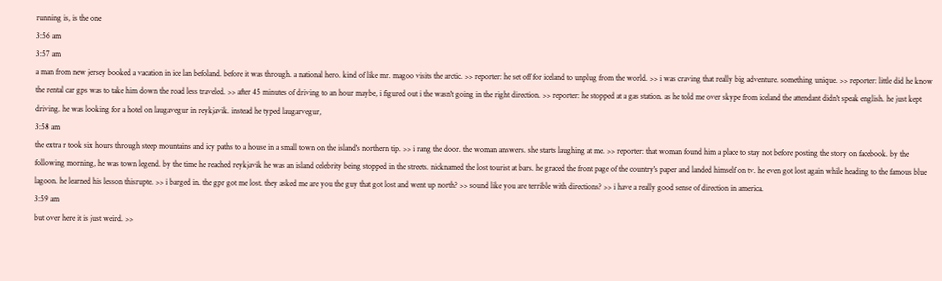running is, is the one
3:56 am
3:57 am
a man from new jersey booked a vacation in ice lan befoland. before it was through. a national hero. kind of like mr. magoo visits the arctic. >> reporter: he set off for iceland to unplug from the world. >> i was craving that really big adventure. something unique. >> reporter: little did he know the rental car gps was to take him down the road less traveled. >> after 45 minutes of driving to an hour maybe, i figured out i the wasn't going in the right direction. >> reporter: he stopped at a gas station. as he told me over skype from iceland the attendant didn't speak english. he just kept driving. he was looking for a hotel on laugavegur in reykjavik. instead he typed laugarvegur,
3:58 am
the extra r took six hours through steep mountains and icy paths to a house in a small town on the island's northern tip. >> i rang the door. the woman answers. she starts laughing at me. >> reporter: that woman found him a place to stay not before posting the story on facebook. by the following morning, he was town legend. by the time he reached reykjavik he was an island celebrity being stopped in the streets. nicknamed the lost tourist at bars. he graced the front page of the country's paper and landed himself on tv. he even got lost again while heading to the famous blue lagoon. he learned his lesson thisrupte. >> i barged in. the gpr got me lost. they asked me are you the guy that got lost and went up north? >> sound like you are terrible with directions? >> i have a really good sense of direction in america.
3:59 am
but over here it is just weird. >>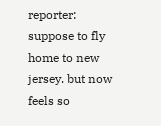reporter: suppose to fly home to new jersey. but now feels so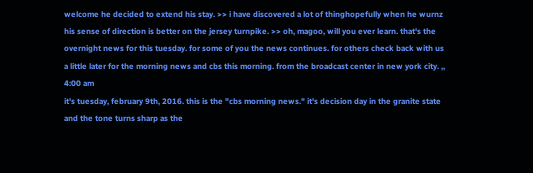welcome he decided to extend his stay. >> i have discovered a lot of thinghopefully when he wurnz his sense of direction is better on the jersey turnpike. >> oh, magoo, will you ever learn. that's the overnight news for this tuesday. for some of you the news continues. for others check back with us a little later for the morning news and cbs this morning. from the broadcast center in new york city. ,,
4:00 am
it's tuesday, february 9th, 2016. this is the "cbs morning news." it's decision day in the granite state and the tone turns sharp as the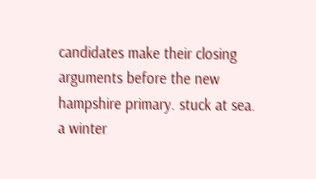candidates make their closing arguments before the new hampshire primary. stuck at sea. a winter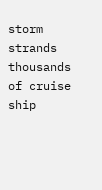storm strands thousands of cruise ship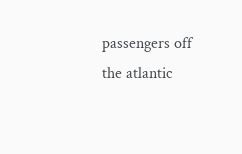passengers off the atlantic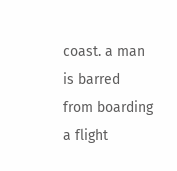coast. a man is barred from boarding a flight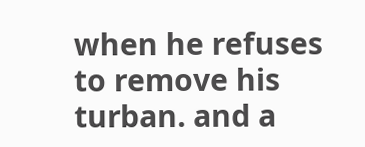when he refuses to remove his turban. and a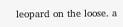leopard on the loose. a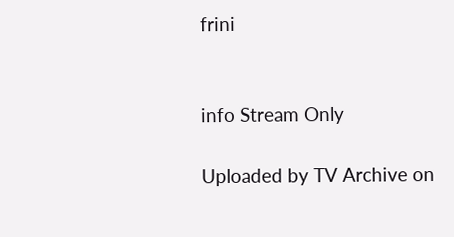frini


info Stream Only

Uploaded by TV Archive on